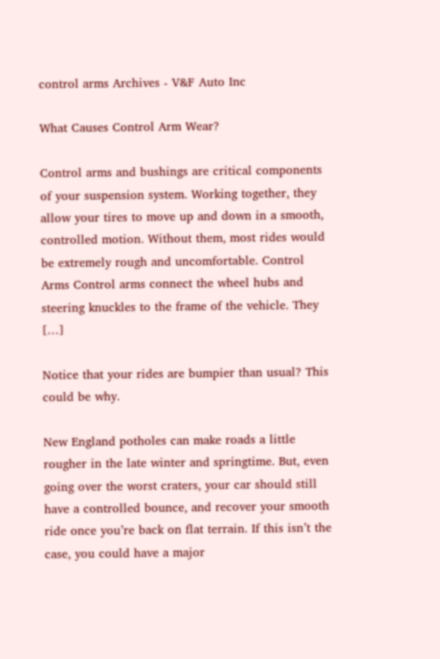control arms Archives - V&F Auto Inc

What Causes Control Arm Wear?

Control arms and bushings are critical components of your suspension system. Working together, they allow your tires to move up and down in a smooth, controlled motion. Without them, most rides would be extremely rough and uncomfortable. Control Arms Control arms connect the wheel hubs and steering knuckles to the frame of the vehicle. They […]

Notice that your rides are bumpier than usual? This could be why.

New England potholes can make roads a little rougher in the late winter and springtime. But, even going over the worst craters, your car should still have a controlled bounce, and recover your smooth ride once you’re back on flat terrain. If this isn’t the case, you could have a major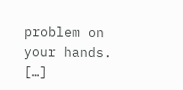problem on your hands. […]